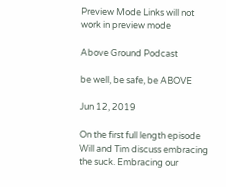Preview Mode Links will not work in preview mode

Above Ground Podcast

be well, be safe, be ABOVE

Jun 12, 2019

On the first full length episode Will and Tim discuss embracing the suck. Embracing our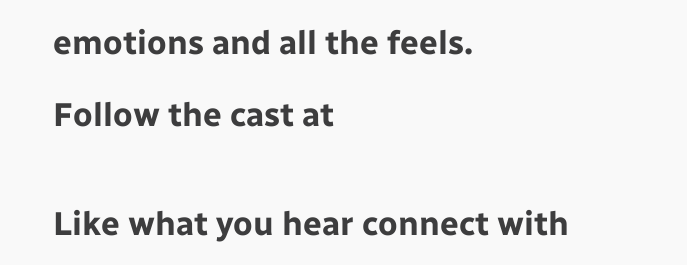emotions and all the feels.

Follow the cast at


Like what you hear connect with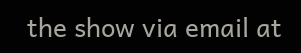the show via email at